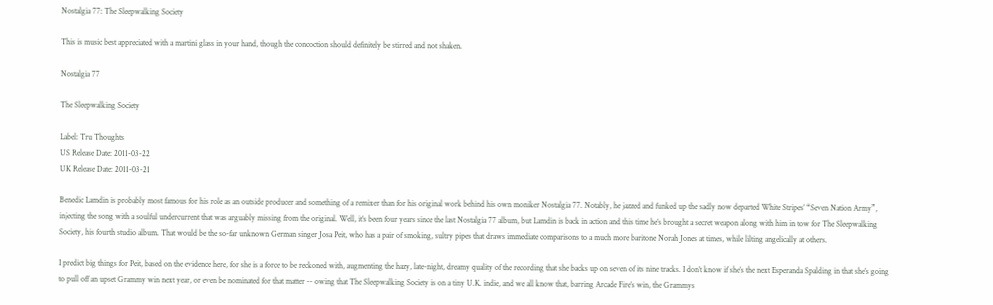Nostalgia 77: The Sleepwalking Society

This is music best appreciated with a martini glass in your hand, though the concoction should definitely be stirred and not shaken.

Nostalgia 77

The Sleepwalking Society

Label: Tru Thoughts
US Release Date: 2011-03-22
UK Release Date: 2011-03-21

Benedic Lamdin is probably most famous for his role as an outside producer and something of a remixer than for his original work behind his own moniker Nostalgia 77. Notably, he jazzed and funked up the sadly now departed White Stripes’ “Seven Nation Army”, injecting the song with a soulful undercurrent that was arguably missing from the original. Well, it’s been four years since the last Nostalgia 77 album, but Lamdin is back in action and this time he’s brought a secret weapon along with him in tow for The Sleepwalking Society, his fourth studio album. That would be the so-far unknown German singer Josa Peit, who has a pair of smoking, sultry pipes that draws immediate comparisons to a much more baritone Norah Jones at times, while lilting angelically at others.

I predict big things for Peit, based on the evidence here, for she is a force to be reckoned with, augmenting the hazy, late-night, dreamy quality of the recording that she backs up on seven of its nine tracks. I don’t know if she’s the next Esperanda Spalding in that she’s going to pull off an upset Grammy win next year, or even be nominated for that matter -- owing that The Sleepwalking Society is on a tiny U.K. indie, and we all know that, barring Arcade Fire’s win, the Grammys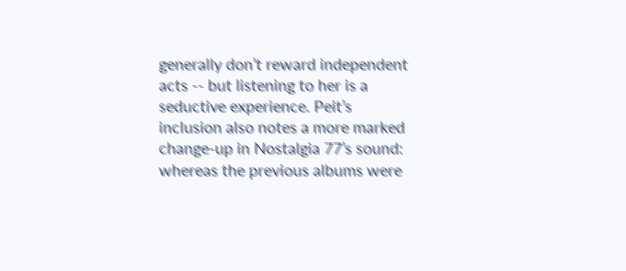generally don’t reward independent acts -- but listening to her is a seductive experience. Peit’s inclusion also notes a more marked change-up in Nostalgia 77’s sound: whereas the previous albums were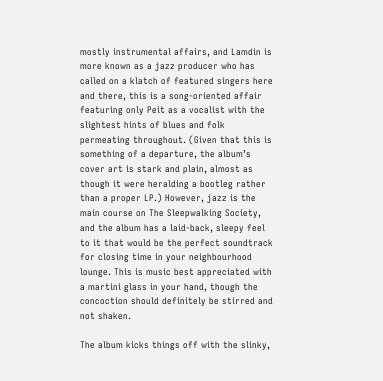mostly instrumental affairs, and Lamdin is more known as a jazz producer who has called on a klatch of featured singers here and there, this is a song-oriented affair featuring only Peit as a vocalist with the slightest hints of blues and folk permeating throughout. (Given that this is something of a departure, the album’s cover art is stark and plain, almost as though it were heralding a bootleg rather than a proper LP.) However, jazz is the main course on The Sleepwalking Society, and the album has a laid-back, sleepy feel to it that would be the perfect soundtrack for closing time in your neighbourhood lounge. This is music best appreciated with a martini glass in your hand, though the concoction should definitely be stirred and not shaken.

The album kicks things off with the slinky,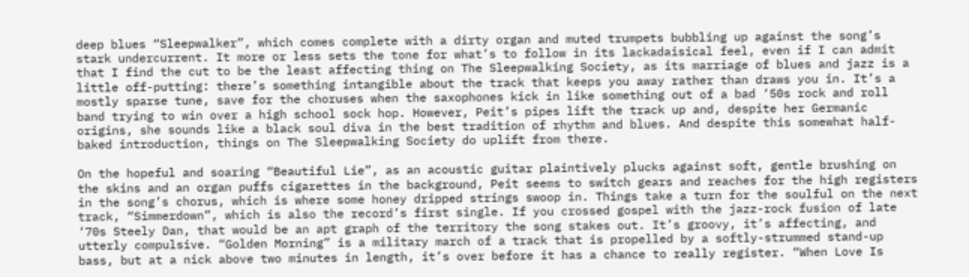deep blues “Sleepwalker”, which comes complete with a dirty organ and muted trumpets bubbling up against the song’s stark undercurrent. It more or less sets the tone for what’s to follow in its lackadaisical feel, even if I can admit that I find the cut to be the least affecting thing on The Sleepwalking Society, as its marriage of blues and jazz is a little off-putting: there’s something intangible about the track that keeps you away rather than draws you in. It’s a mostly sparse tune, save for the choruses when the saxophones kick in like something out of a bad ‘50s rock and roll band trying to win over a high school sock hop. However, Peit’s pipes lift the track up and, despite her Germanic origins, she sounds like a black soul diva in the best tradition of rhythm and blues. And despite this somewhat half-baked introduction, things on The Sleepwalking Society do uplift from there.

On the hopeful and soaring “Beautiful Lie”, as an acoustic guitar plaintively plucks against soft, gentle brushing on the skins and an organ puffs cigarettes in the background, Peit seems to switch gears and reaches for the high registers in the song’s chorus, which is where some honey dripped strings swoop in. Things take a turn for the soulful on the next track, “Simmerdown”, which is also the record’s first single. If you crossed gospel with the jazz-rock fusion of late ‘70s Steely Dan, that would be an apt graph of the territory the song stakes out. It’s groovy, it’s affecting, and utterly compulsive. “Golden Morning” is a military march of a track that is propelled by a softly-strummed stand-up bass, but at a nick above two minutes in length, it’s over before it has a chance to really register. “When Love Is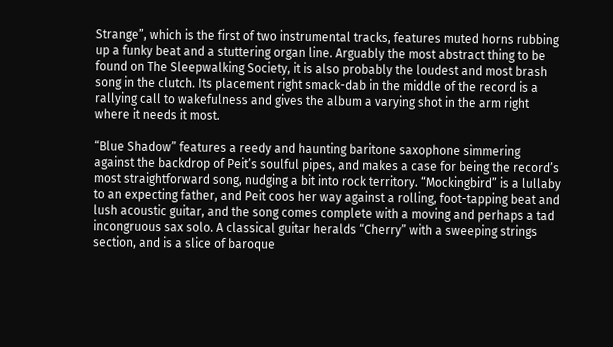Strange”, which is the first of two instrumental tracks, features muted horns rubbing up a funky beat and a stuttering organ line. Arguably the most abstract thing to be found on The Sleepwalking Society, it is also probably the loudest and most brash song in the clutch. Its placement right smack-dab in the middle of the record is a rallying call to wakefulness and gives the album a varying shot in the arm right where it needs it most.

“Blue Shadow” features a reedy and haunting baritone saxophone simmering against the backdrop of Peit’s soulful pipes, and makes a case for being the record’s most straightforward song, nudging a bit into rock territory. “Mockingbird” is a lullaby to an expecting father, and Peit coos her way against a rolling, foot-tapping beat and lush acoustic guitar, and the song comes complete with a moving and perhaps a tad incongruous sax solo. A classical guitar heralds “Cherry” with a sweeping strings section, and is a slice of baroque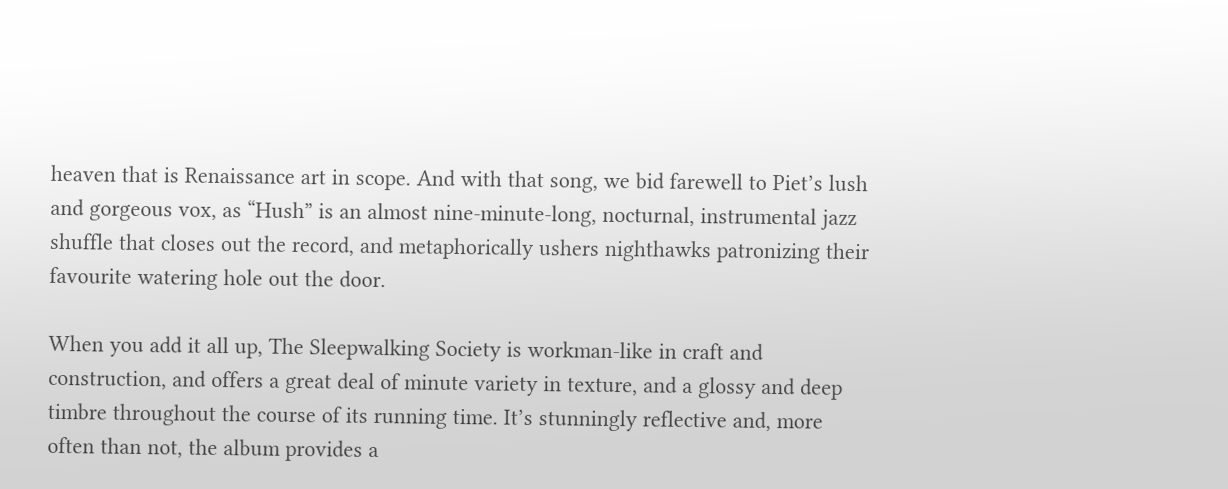heaven that is Renaissance art in scope. And with that song, we bid farewell to Piet’s lush and gorgeous vox, as “Hush” is an almost nine-minute-long, nocturnal, instrumental jazz shuffle that closes out the record, and metaphorically ushers nighthawks patronizing their favourite watering hole out the door.

When you add it all up, The Sleepwalking Society is workman-like in craft and construction, and offers a great deal of minute variety in texture, and a glossy and deep timbre throughout the course of its running time. It’s stunningly reflective and, more often than not, the album provides a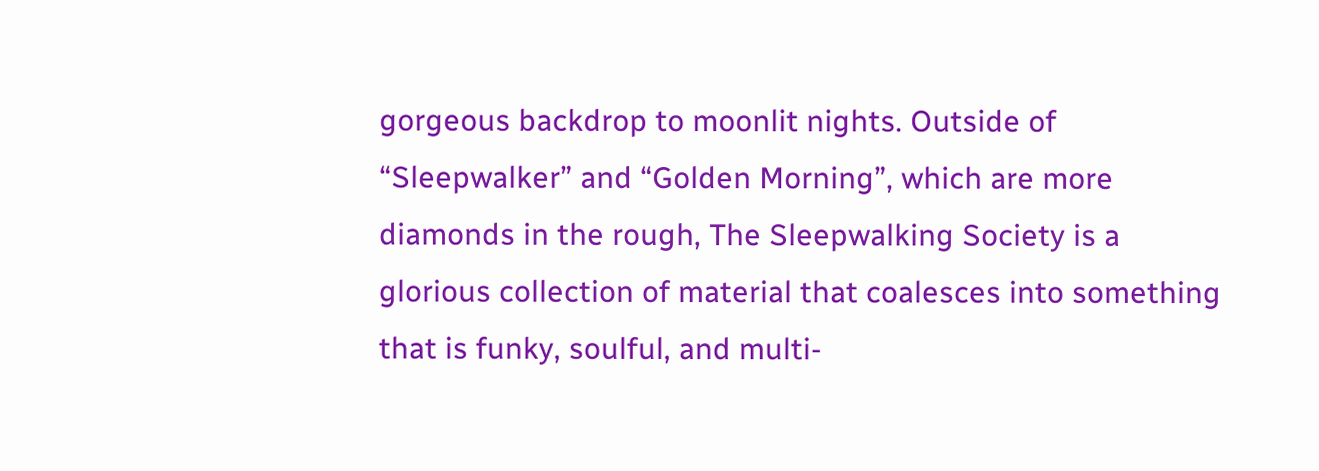gorgeous backdrop to moonlit nights. Outside of “Sleepwalker” and “Golden Morning”, which are more diamonds in the rough, The Sleepwalking Society is a glorious collection of material that coalesces into something that is funky, soulful, and multi-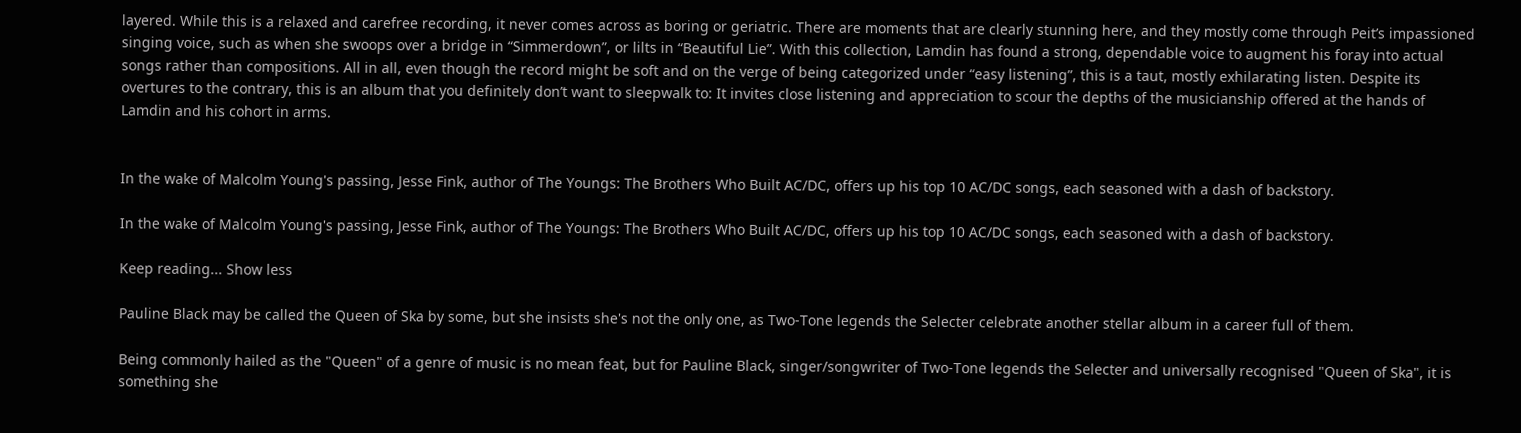layered. While this is a relaxed and carefree recording, it never comes across as boring or geriatric. There are moments that are clearly stunning here, and they mostly come through Peit’s impassioned singing voice, such as when she swoops over a bridge in “Simmerdown”, or lilts in “Beautiful Lie”. With this collection, Lamdin has found a strong, dependable voice to augment his foray into actual songs rather than compositions. All in all, even though the record might be soft and on the verge of being categorized under “easy listening”, this is a taut, mostly exhilarating listen. Despite its overtures to the contrary, this is an album that you definitely don’t want to sleepwalk to: It invites close listening and appreciation to scour the depths of the musicianship offered at the hands of Lamdin and his cohort in arms.


In the wake of Malcolm Young's passing, Jesse Fink, author of The Youngs: The Brothers Who Built AC/DC, offers up his top 10 AC/DC songs, each seasoned with a dash of backstory.

In the wake of Malcolm Young's passing, Jesse Fink, author of The Youngs: The Brothers Who Built AC/DC, offers up his top 10 AC/DC songs, each seasoned with a dash of backstory.

Keep reading... Show less

Pauline Black may be called the Queen of Ska by some, but she insists she's not the only one, as Two-Tone legends the Selecter celebrate another stellar album in a career full of them.

Being commonly hailed as the "Queen" of a genre of music is no mean feat, but for Pauline Black, singer/songwriter of Two-Tone legends the Selecter and universally recognised "Queen of Ska", it is something she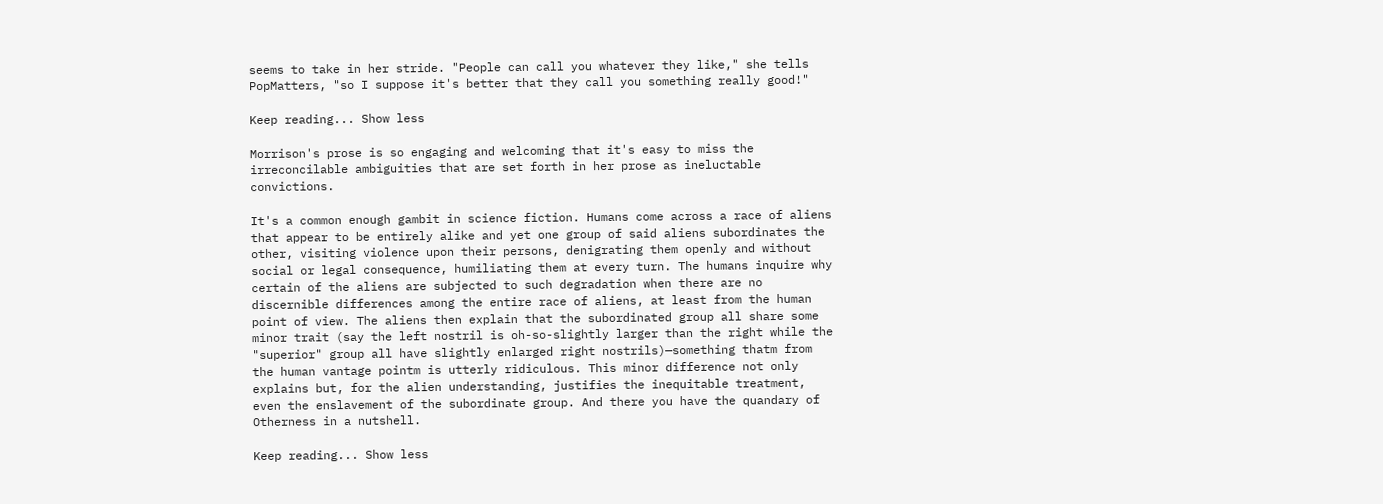seems to take in her stride. "People can call you whatever they like," she tells PopMatters, "so I suppose it's better that they call you something really good!"

Keep reading... Show less

Morrison's prose is so engaging and welcoming that it's easy to miss the irreconcilable ambiguities that are set forth in her prose as ineluctable convictions.

It's a common enough gambit in science fiction. Humans come across a race of aliens that appear to be entirely alike and yet one group of said aliens subordinates the other, visiting violence upon their persons, denigrating them openly and without social or legal consequence, humiliating them at every turn. The humans inquire why certain of the aliens are subjected to such degradation when there are no discernible differences among the entire race of aliens, at least from the human point of view. The aliens then explain that the subordinated group all share some minor trait (say the left nostril is oh-so-slightly larger than the right while the "superior" group all have slightly enlarged right nostrils)—something thatm from the human vantage pointm is utterly ridiculous. This minor difference not only explains but, for the alien understanding, justifies the inequitable treatment, even the enslavement of the subordinate group. And there you have the quandary of Otherness in a nutshell.

Keep reading... Show less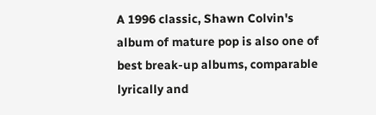A 1996 classic, Shawn Colvin's album of mature pop is also one of best break-up albums, comparable lyrically and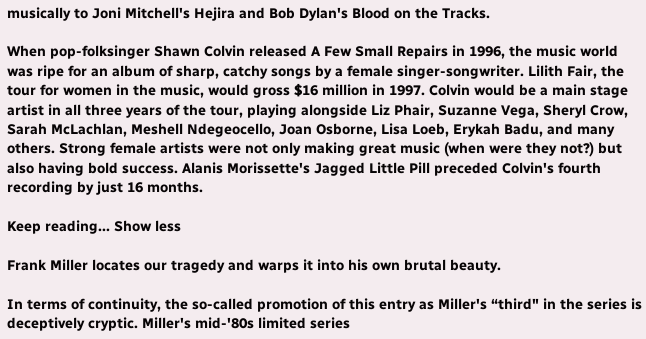musically to Joni Mitchell's Hejira and Bob Dylan's Blood on the Tracks.

When pop-folksinger Shawn Colvin released A Few Small Repairs in 1996, the music world was ripe for an album of sharp, catchy songs by a female singer-songwriter. Lilith Fair, the tour for women in the music, would gross $16 million in 1997. Colvin would be a main stage artist in all three years of the tour, playing alongside Liz Phair, Suzanne Vega, Sheryl Crow, Sarah McLachlan, Meshell Ndegeocello, Joan Osborne, Lisa Loeb, Erykah Badu, and many others. Strong female artists were not only making great music (when were they not?) but also having bold success. Alanis Morissette's Jagged Little Pill preceded Colvin's fourth recording by just 16 months.

Keep reading... Show less

Frank Miller locates our tragedy and warps it into his own brutal beauty.

In terms of continuity, the so-called promotion of this entry as Miller's “third" in the series is deceptively cryptic. Miller's mid-'80s limited series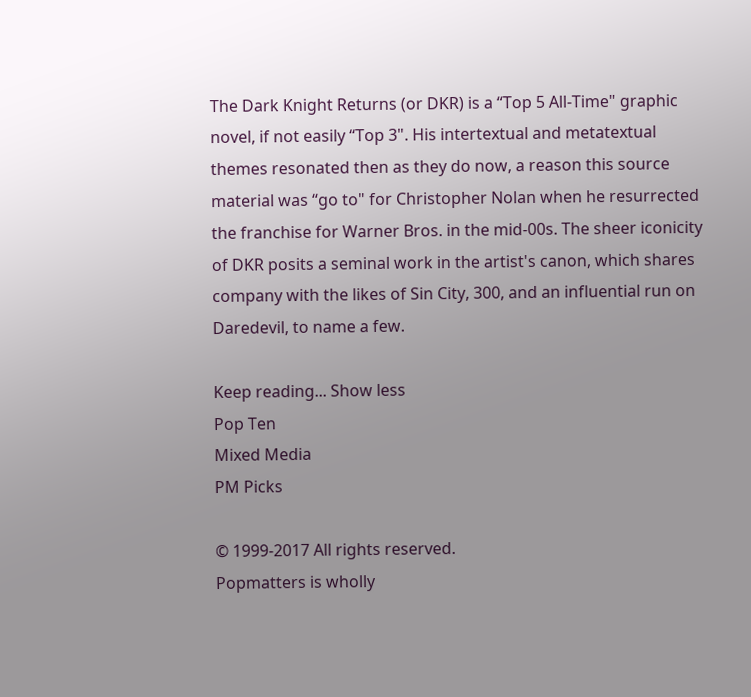The Dark Knight Returns (or DKR) is a “Top 5 All-Time" graphic novel, if not easily “Top 3". His intertextual and metatextual themes resonated then as they do now, a reason this source material was “go to" for Christopher Nolan when he resurrected the franchise for Warner Bros. in the mid-00s. The sheer iconicity of DKR posits a seminal work in the artist's canon, which shares company with the likes of Sin City, 300, and an influential run on Daredevil, to name a few.

Keep reading... Show less
Pop Ten
Mixed Media
PM Picks

© 1999-2017 All rights reserved.
Popmatters is wholly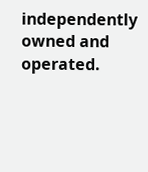independently owned and operated.